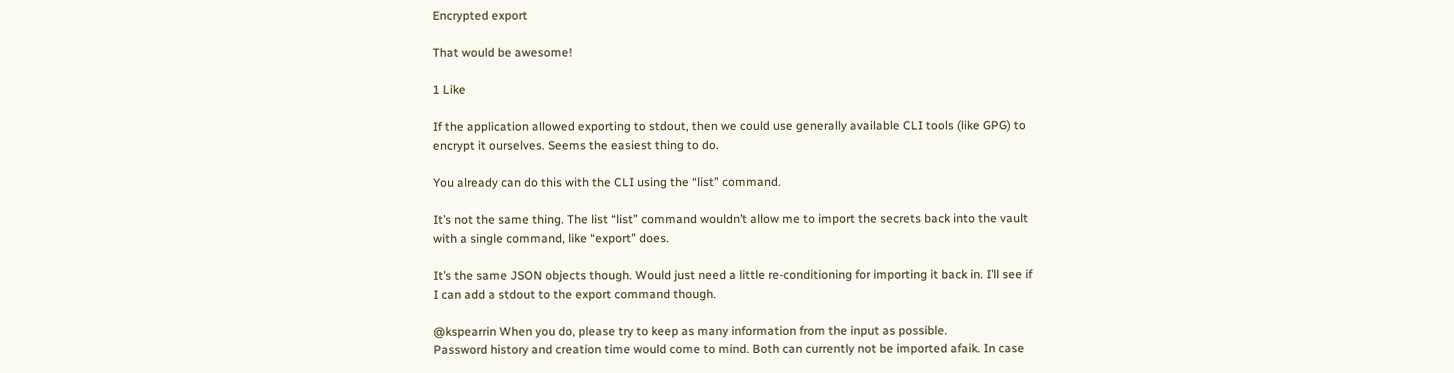Encrypted export

That would be awesome!

1 Like

If the application allowed exporting to stdout, then we could use generally available CLI tools (like GPG) to encrypt it ourselves. Seems the easiest thing to do.

You already can do this with the CLI using the “list” command.

It’s not the same thing. The list “list” command wouldn’t allow me to import the secrets back into the vault with a single command, like “export” does.

It’s the same JSON objects though. Would just need a little re-conditioning for importing it back in. I’ll see if I can add a stdout to the export command though.

@kspearrin When you do, please try to keep as many information from the input as possible.
Password history and creation time would come to mind. Both can currently not be imported afaik. In case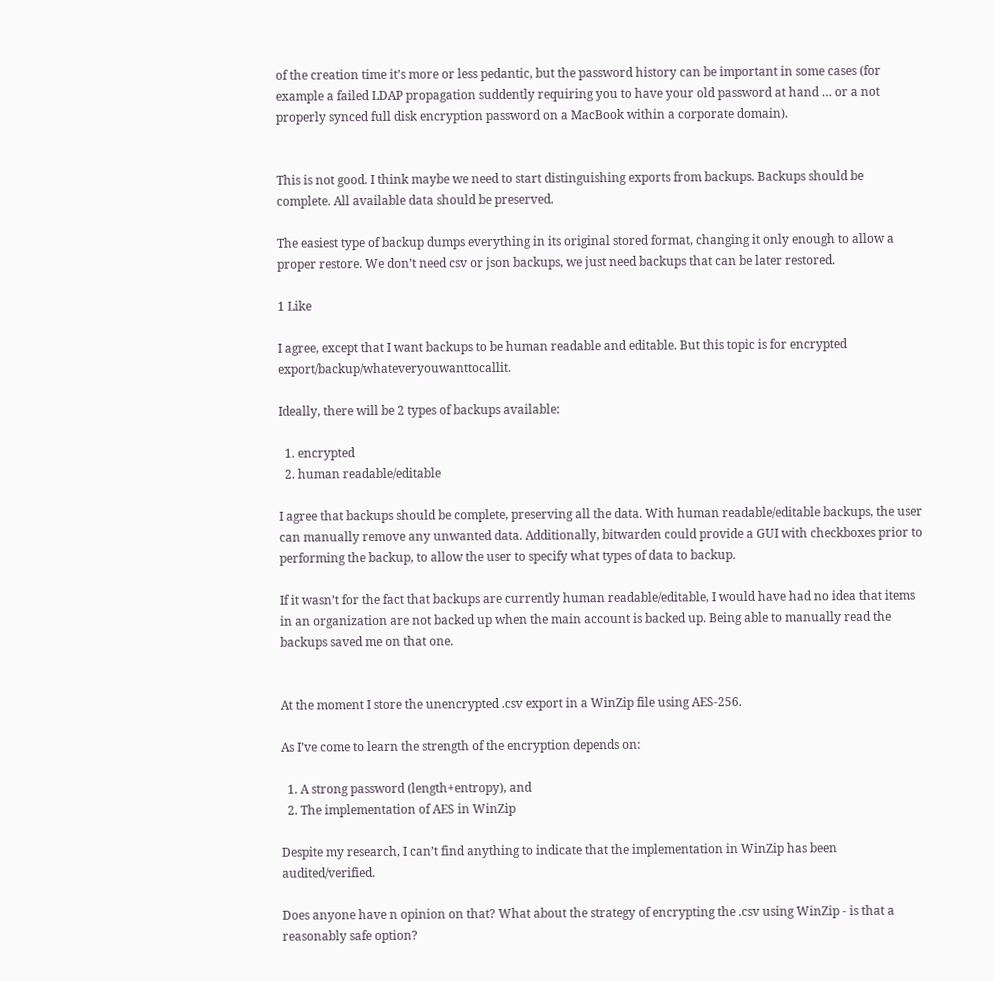of the creation time it’s more or less pedantic, but the password history can be important in some cases (for example a failed LDAP propagation suddently requiring you to have your old password at hand … or a not properly synced full disk encryption password on a MacBook within a corporate domain).


This is not good. I think maybe we need to start distinguishing exports from backups. Backups should be complete. All available data should be preserved.

The easiest type of backup dumps everything in its original stored format, changing it only enough to allow a proper restore. We don’t need csv or json backups, we just need backups that can be later restored.

1 Like

I agree, except that I want backups to be human readable and editable. But this topic is for encrypted export/backup/whateveryouwanttocallit.

Ideally, there will be 2 types of backups available:

  1. encrypted
  2. human readable/editable

I agree that backups should be complete, preserving all the data. With human readable/editable backups, the user can manually remove any unwanted data. Additionally, bitwarden could provide a GUI with checkboxes prior to performing the backup, to allow the user to specify what types of data to backup.

If it wasn’t for the fact that backups are currently human readable/editable, I would have had no idea that items in an organization are not backed up when the main account is backed up. Being able to manually read the backups saved me on that one.


At the moment I store the unencrypted .csv export in a WinZip file using AES-256.

As I’ve come to learn the strength of the encryption depends on:

  1. A strong password (length+entropy), and
  2. The implementation of AES in WinZip

Despite my research, I can’t find anything to indicate that the implementation in WinZip has been audited/verified.

Does anyone have n opinion on that? What about the strategy of encrypting the .csv using WinZip - is that a reasonably safe option?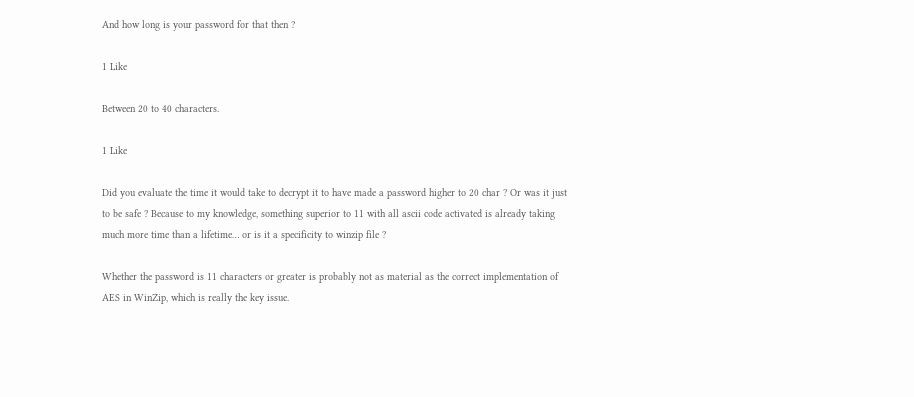And how long is your password for that then ?

1 Like

Between 20 to 40 characters.

1 Like

Did you evaluate the time it would take to decrypt it to have made a password higher to 20 char ? Or was it just to be safe ? Because to my knowledge, something superior to 11 with all ascii code activated is already taking much more time than a lifetime… or is it a specificity to winzip file ?

Whether the password is 11 characters or greater is probably not as material as the correct implementation of AES in WinZip, which is really the key issue.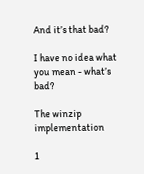And it’s that bad?

I have no idea what you mean - what’s bad?

The winzip implementation

1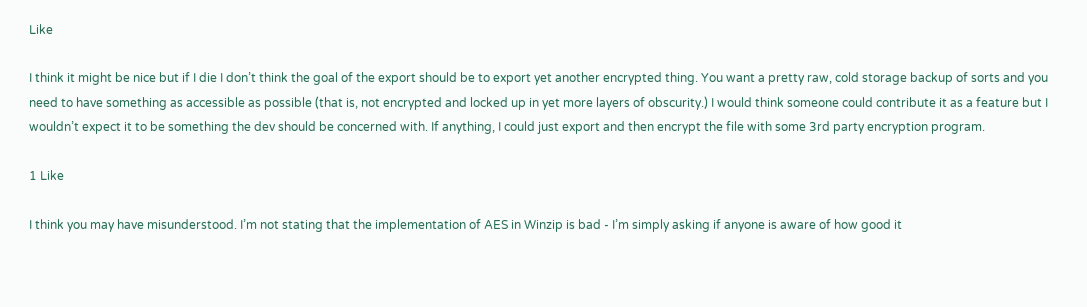Like

I think it might be nice but if I die I don’t think the goal of the export should be to export yet another encrypted thing. You want a pretty raw, cold storage backup of sorts and you need to have something as accessible as possible (that is, not encrypted and locked up in yet more layers of obscurity.) I would think someone could contribute it as a feature but I wouldn’t expect it to be something the dev should be concerned with. If anything, I could just export and then encrypt the file with some 3rd party encryption program.

1 Like

I think you may have misunderstood. I’m not stating that the implementation of AES in Winzip is bad - I’m simply asking if anyone is aware of how good it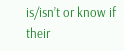is/isn’t or know if their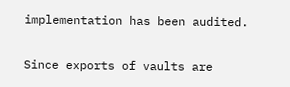implementation has been audited.

Since exports of vaults are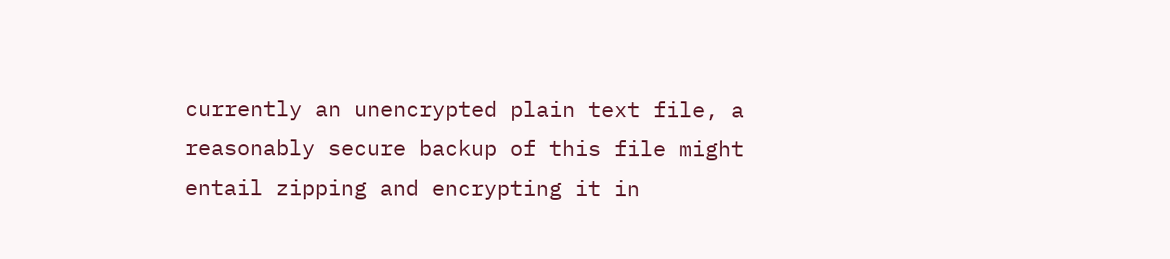currently an unencrypted plain text file, a reasonably secure backup of this file might entail zipping and encrypting it in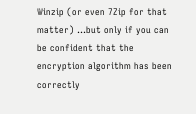Winzip (or even 7Zip for that matter) …but only if you can be confident that the encryption algorithm has been correctly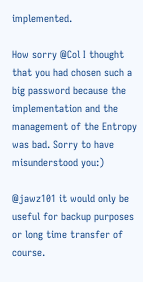implemented.

How sorry @Col I thought that you had chosen such a big password because the implementation and the management of the Entropy was bad. Sorry to have misunderstood you:)

@jawz101 it would only be useful for backup purposes or long time transfer of course.